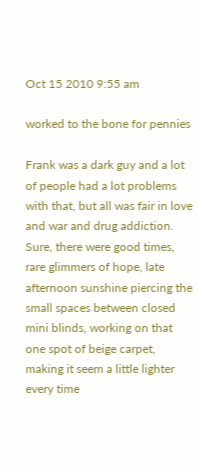Oct 15 2010 9:55 am

worked to the bone for pennies

Frank was a dark guy and a lot of people had a lot problems with that, but all was fair in love and war and drug addiction.  Sure, there were good times, rare glimmers of hope, late afternoon sunshine piercing the small spaces between closed mini blinds, working on that one spot of beige carpet, making it seem a little lighter every time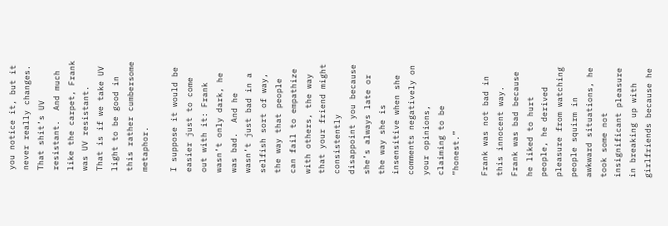you notice it, but it never really changes.  That shit’s UV resistant.  And much like the carpet, Frank was UV resistant.  That is if we take UV light to be good in this rather cumbersome metaphor.

I suppose it would be easier just to come out with it: Frank wasn’t only dark, he was bad.  And he wasn’t just bad in a selfish sort of way, the way that people can fail to empathize with others, the way that your friend might consistently disappoint you because she’s always late or the way she is insensitive when she comments negatively on your opinions, claiming to be “honest.”

Frank was not bad in this innocent way.  Frank was bad because he liked to hurt people, he derived pleasure from watching people squirm in awkward situations, he took some not insignificant pleasure in breaking up with girlfriends because he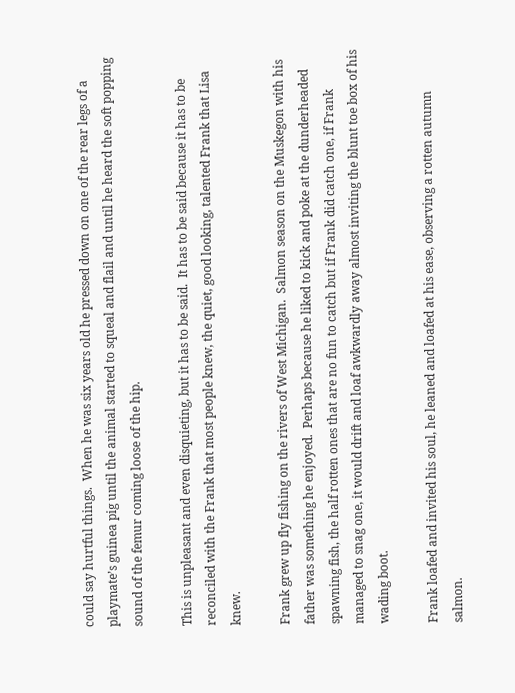could say hurtful things.  When he was six years old he pressed down on one of the rear legs of a playmate’s guinea pig until the animal started to squeal and flail and until he heard the soft popping sound of the femur coming loose of the hip.

This is unpleasant and even disquieting, but it has to be said.  It has to be said because it has to be reconciled with the Frank that most people knew, the quiet, good looking, talented Frank that Lisa knew.

Frank grew up fly fishing on the rivers of West Michigan.  Salmon season on the Muskegon with his father was something he enjoyed.  Perhaps because he liked to kick and poke at the dunderheaded spawning fish, the half rotten ones that are no fun to catch but if Frank did catch one, if Frank managed to snag one, it would drift and loaf awkwardly away almost inviting the blunt toe box of his wading boot.

Frank loafed and invited his soul, he leaned and loafed at his ease, observing a rotten autumn salmon.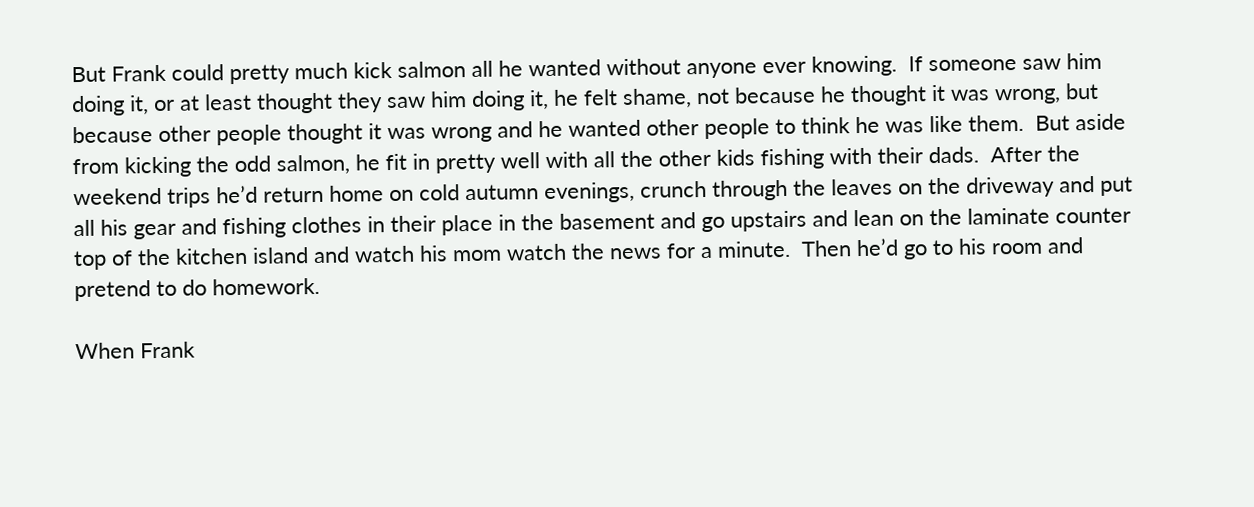But Frank could pretty much kick salmon all he wanted without anyone ever knowing.  If someone saw him doing it, or at least thought they saw him doing it, he felt shame, not because he thought it was wrong, but because other people thought it was wrong and he wanted other people to think he was like them.  But aside from kicking the odd salmon, he fit in pretty well with all the other kids fishing with their dads.  After the weekend trips he’d return home on cold autumn evenings, crunch through the leaves on the driveway and put all his gear and fishing clothes in their place in the basement and go upstairs and lean on the laminate counter top of the kitchen island and watch his mom watch the news for a minute.  Then he’d go to his room and pretend to do homework.

When Frank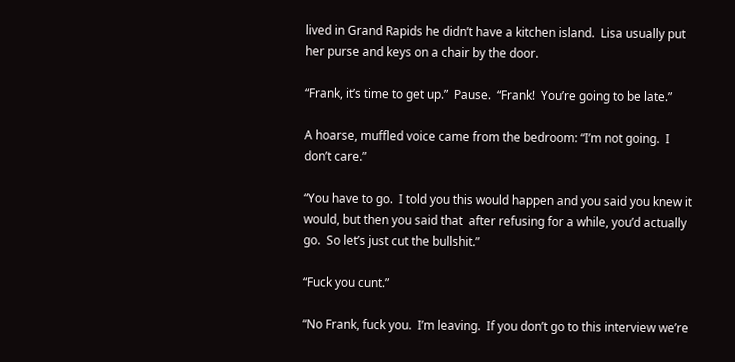lived in Grand Rapids he didn’t have a kitchen island.  Lisa usually put her purse and keys on a chair by the door.

“Frank, it’s time to get up.”  Pause.  “Frank!  You’re going to be late.”

A hoarse, muffled voice came from the bedroom: “I’m not going.  I don’t care.”

“You have to go.  I told you this would happen and you said you knew it would, but then you said that  after refusing for a while, you’d actually go.  So let’s just cut the bullshit.”

“Fuck you cunt.”

“No Frank, fuck you.  I’m leaving.  If you don’t go to this interview we’re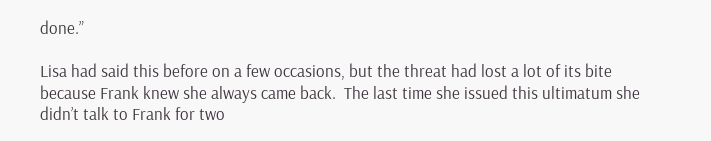done.”

Lisa had said this before on a few occasions, but the threat had lost a lot of its bite because Frank knew she always came back.  The last time she issued this ultimatum she didn’t talk to Frank for two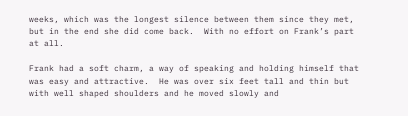weeks, which was the longest silence between them since they met, but in the end she did come back.  With no effort on Frank’s part at all.

Frank had a soft charm, a way of speaking and holding himself that was easy and attractive.  He was over six feet tall and thin but with well shaped shoulders and he moved slowly and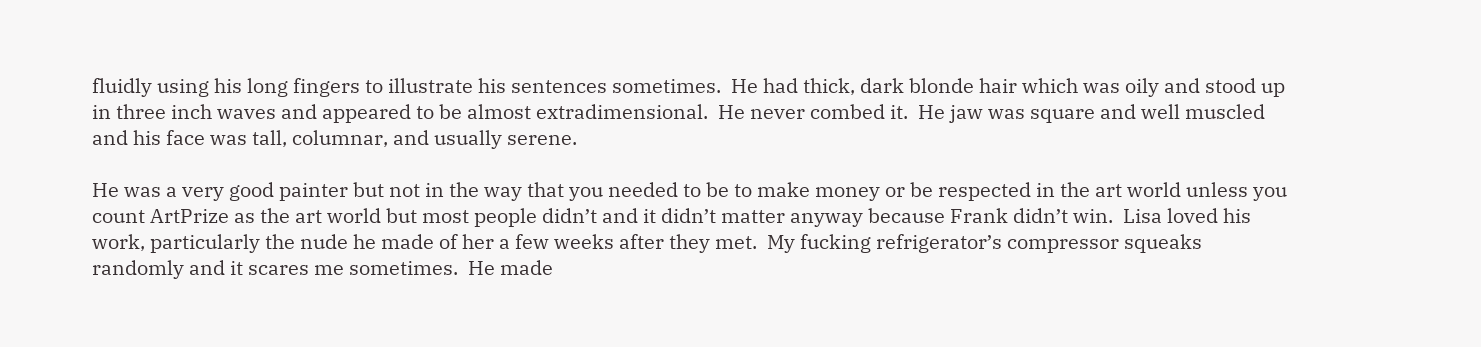fluidly using his long fingers to illustrate his sentences sometimes.  He had thick, dark blonde hair which was oily and stood up in three inch waves and appeared to be almost extradimensional.  He never combed it.  He jaw was square and well muscled and his face was tall, columnar, and usually serene.

He was a very good painter but not in the way that you needed to be to make money or be respected in the art world unless you count ArtPrize as the art world but most people didn’t and it didn’t matter anyway because Frank didn’t win.  Lisa loved his work, particularly the nude he made of her a few weeks after they met.  My fucking refrigerator’s compressor squeaks randomly and it scares me sometimes.  He made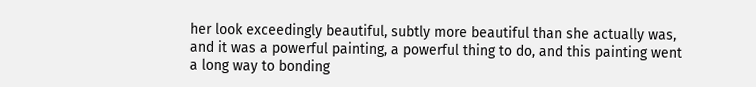her look exceedingly beautiful, subtly more beautiful than she actually was, and it was a powerful painting, a powerful thing to do, and this painting went a long way to bonding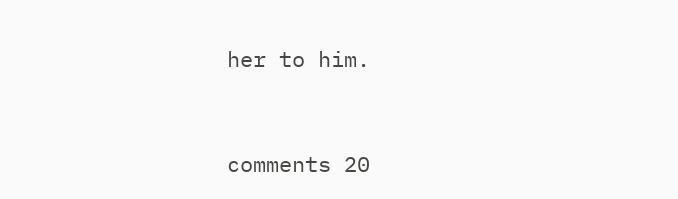her to him.


comments 20